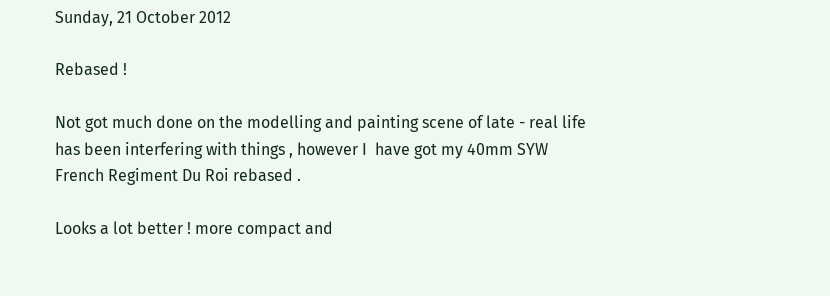Sunday, 21 October 2012

Rebased !

Not got much done on the modelling and painting scene of late - real life has been interfering with things , however I  have got my 40mm SYW  French Regiment Du Roi rebased .

Looks a lot better ! more compact and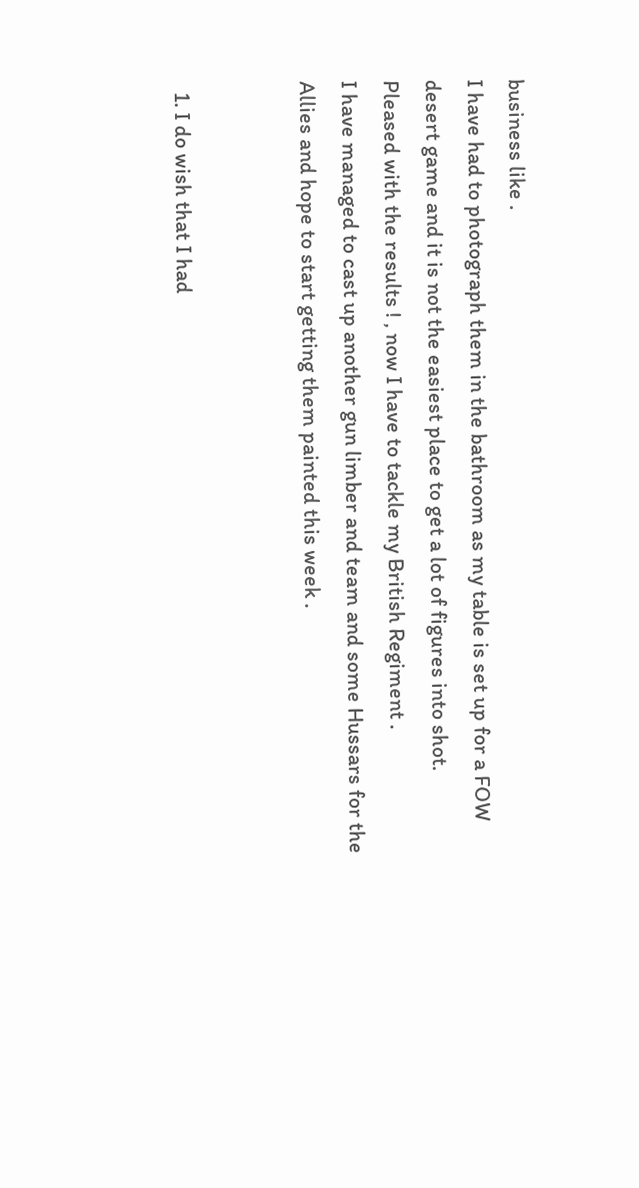business like .
I have had to photograph them in the bathroom as my table is set up for a FOW  desert game and it is not the easiest place to get a lot of figures into shot.
Pleased with the results ! , now I have to tackle my British Regiment .
I have managed to cast up another gun limber and team and some Hussars for the Allies and hope to start getting them painted this week .


  1. I do wish that I had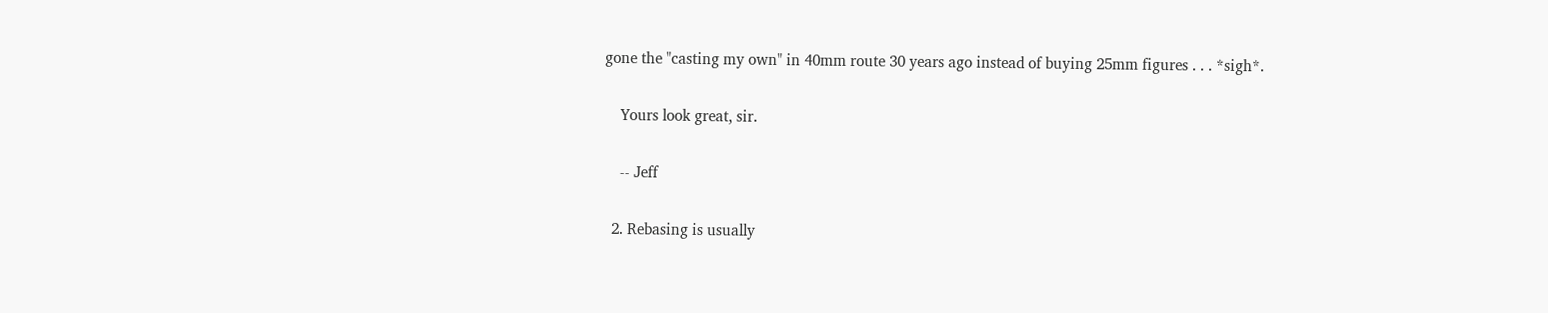gone the "casting my own" in 40mm route 30 years ago instead of buying 25mm figures . . . *sigh*.

    Yours look great, sir.

    -- Jeff

  2. Rebasing is usually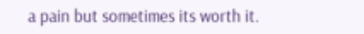a pain but sometimes its worth it.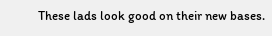These lads look good on their new bases.